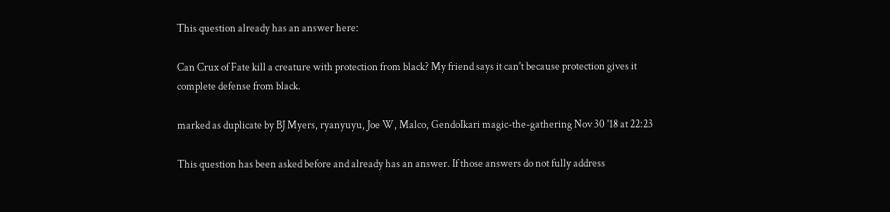This question already has an answer here:

Can Crux of Fate kill a creature with protection from black? My friend says it can't because protection gives it complete defense from black.

marked as duplicate by BJ Myers, ryanyuyu, Joe W, Malco, GendoIkari magic-the-gathering Nov 30 '18 at 22:23

This question has been asked before and already has an answer. If those answers do not fully address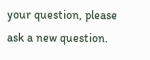your question, please ask a new question.